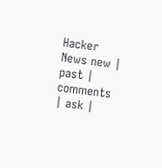Hacker News new | past | comments | ask |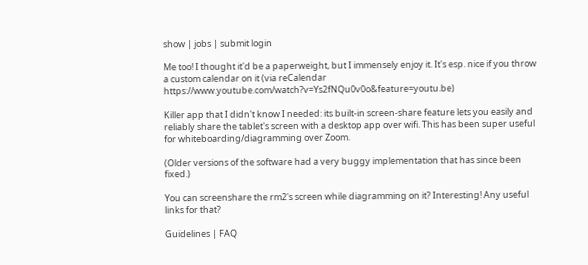show | jobs | submit login

Me too! I thought it'd be a paperweight, but I immensely enjoy it. It's esp. nice if you throw a custom calendar on it (via reCalendar https://www.youtube.com/watch?v=Ys2fNQu0v0o&feature=youtu.be)

Killer app that I didn't know I needed: its built-in screen-share feature lets you easily and reliably share the tablet's screen with a desktop app over wifi. This has been super useful for whiteboarding/diagramming over Zoom.

(Older versions of the software had a very buggy implementation that has since been fixed.)

You can screenshare the rm2's screen while diagramming on it? Interesting! Any useful links for that?

Guidelines | FAQ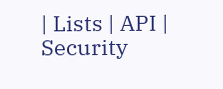| Lists | API | Security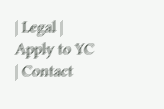| Legal | Apply to YC | Contact